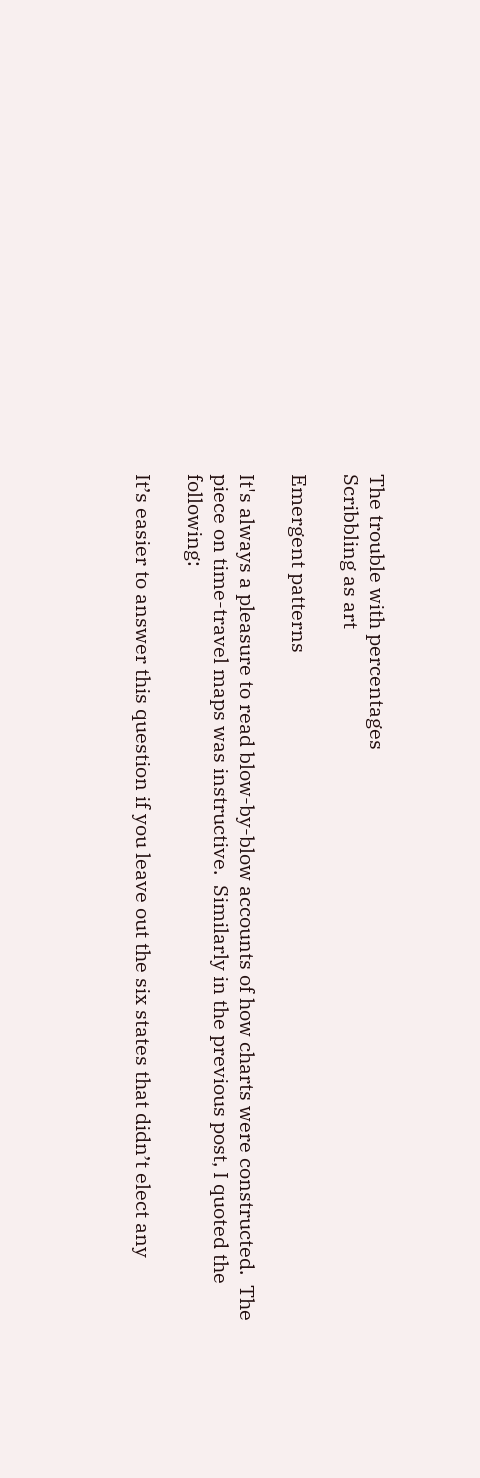The trouble with percentages
Scribbling as art

Emergent patterns

It's always a pleasure to read blow-by-blow accounts of how charts were constructed.  The piece on time-travel maps was instructive.  Similarly in the previous post, I quoted the following:

It’s easier to answer this question if you leave out the six states that didn’t elect any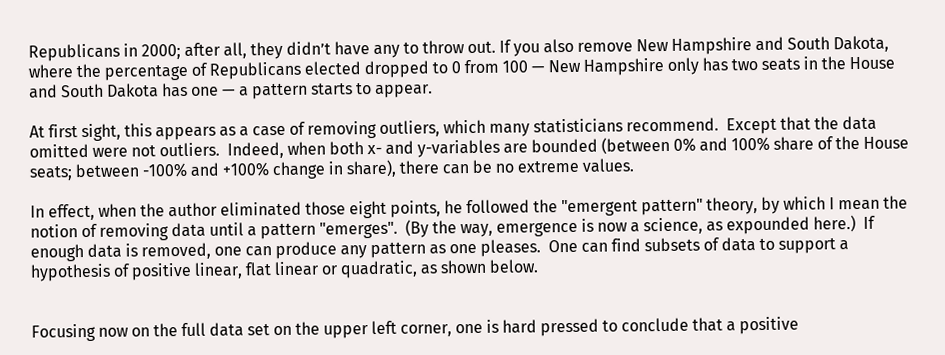Republicans in 2000; after all, they didn’t have any to throw out. If you also remove New Hampshire and South Dakota, where the percentage of Republicans elected dropped to 0 from 100 — New Hampshire only has two seats in the House and South Dakota has one — a pattern starts to appear.

At first sight, this appears as a case of removing outliers, which many statisticians recommend.  Except that the data omitted were not outliers.  Indeed, when both x- and y-variables are bounded (between 0% and 100% share of the House seats; between -100% and +100% change in share), there can be no extreme values.

In effect, when the author eliminated those eight points, he followed the "emergent pattern" theory, by which I mean the notion of removing data until a pattern "emerges".  (By the way, emergence is now a science, as expounded here.)  If enough data is removed, one can produce any pattern as one pleases.  One can find subsets of data to support a hypothesis of positive linear, flat linear or quadratic, as shown below.


Focusing now on the full data set on the upper left corner, one is hard pressed to conclude that a positive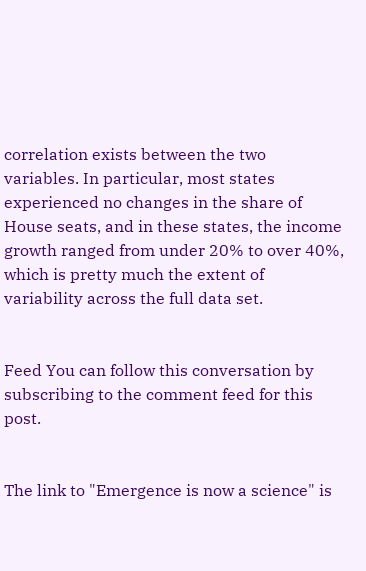correlation exists between the two variables. In particular, most states experienced no changes in the share of House seats, and in these states, the income growth ranged from under 20% to over 40%, which is pretty much the extent of variability across the full data set.


Feed You can follow this conversation by subscribing to the comment feed for this post.


The link to "Emergence is now a science" is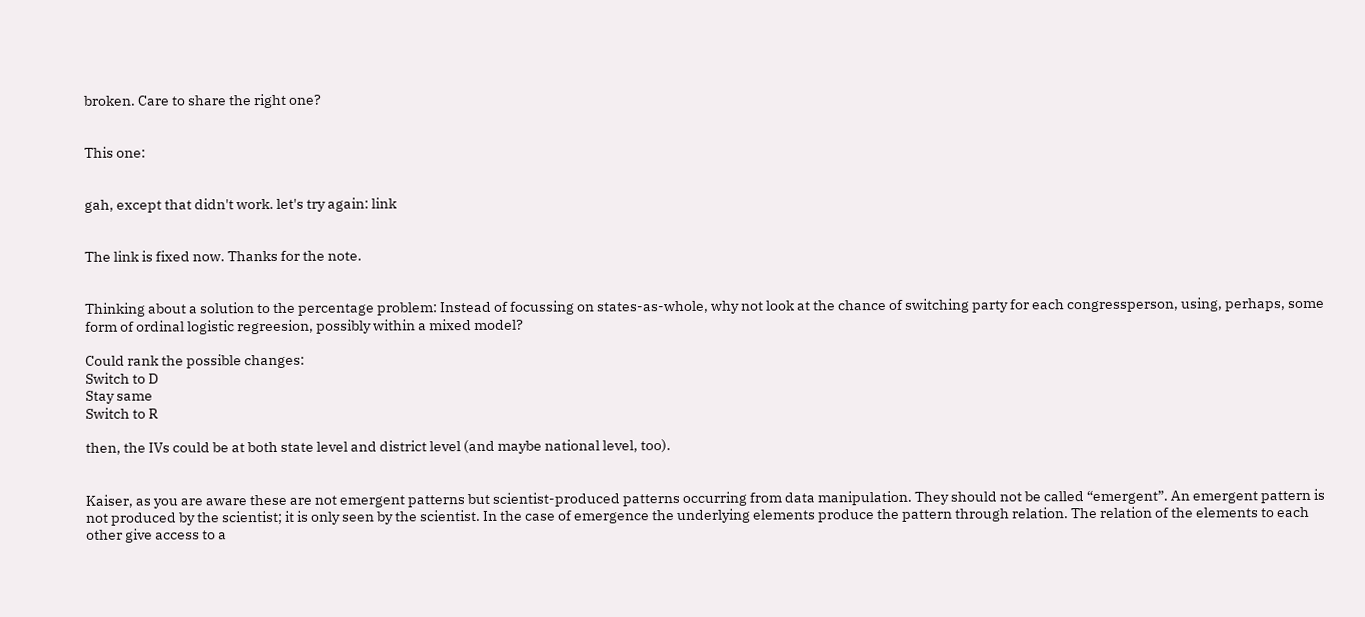broken. Care to share the right one?


This one:


gah, except that didn't work. let's try again: link


The link is fixed now. Thanks for the note.


Thinking about a solution to the percentage problem: Instead of focussing on states-as-whole, why not look at the chance of switching party for each congressperson, using, perhaps, some form of ordinal logistic regreesion, possibly within a mixed model?

Could rank the possible changes:
Switch to D
Stay same
Switch to R

then, the IVs could be at both state level and district level (and maybe national level, too).


Kaiser, as you are aware these are not emergent patterns but scientist-produced patterns occurring from data manipulation. They should not be called “emergent”. An emergent pattern is not produced by the scientist; it is only seen by the scientist. In the case of emergence the underlying elements produce the pattern through relation. The relation of the elements to each other give access to a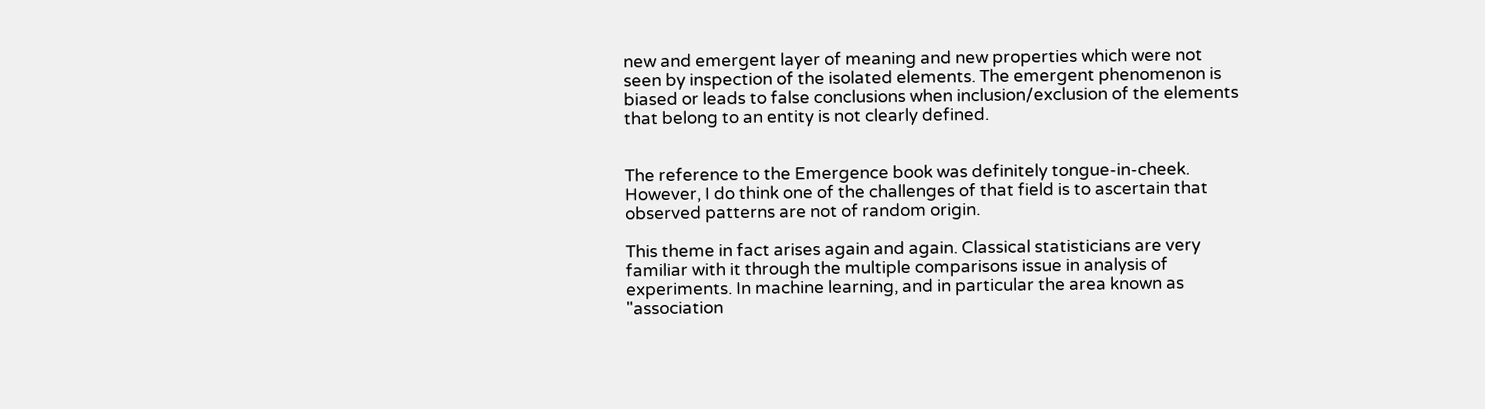new and emergent layer of meaning and new properties which were not seen by inspection of the isolated elements. The emergent phenomenon is biased or leads to false conclusions when inclusion/exclusion of the elements that belong to an entity is not clearly defined.


The reference to the Emergence book was definitely tongue-in-cheek. However, I do think one of the challenges of that field is to ascertain that observed patterns are not of random origin.

This theme in fact arises again and again. Classical statisticians are very familiar with it through the multiple comparisons issue in analysis of experiments. In machine learning, and in particular the area known as "association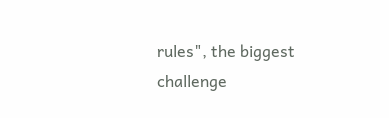rules", the biggest challenge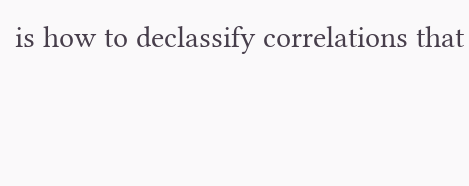is how to declassify correlations that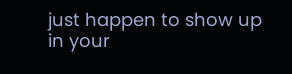just happen to show up in your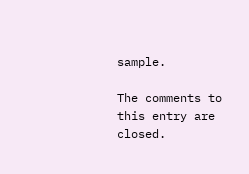sample.

The comments to this entry are closed.